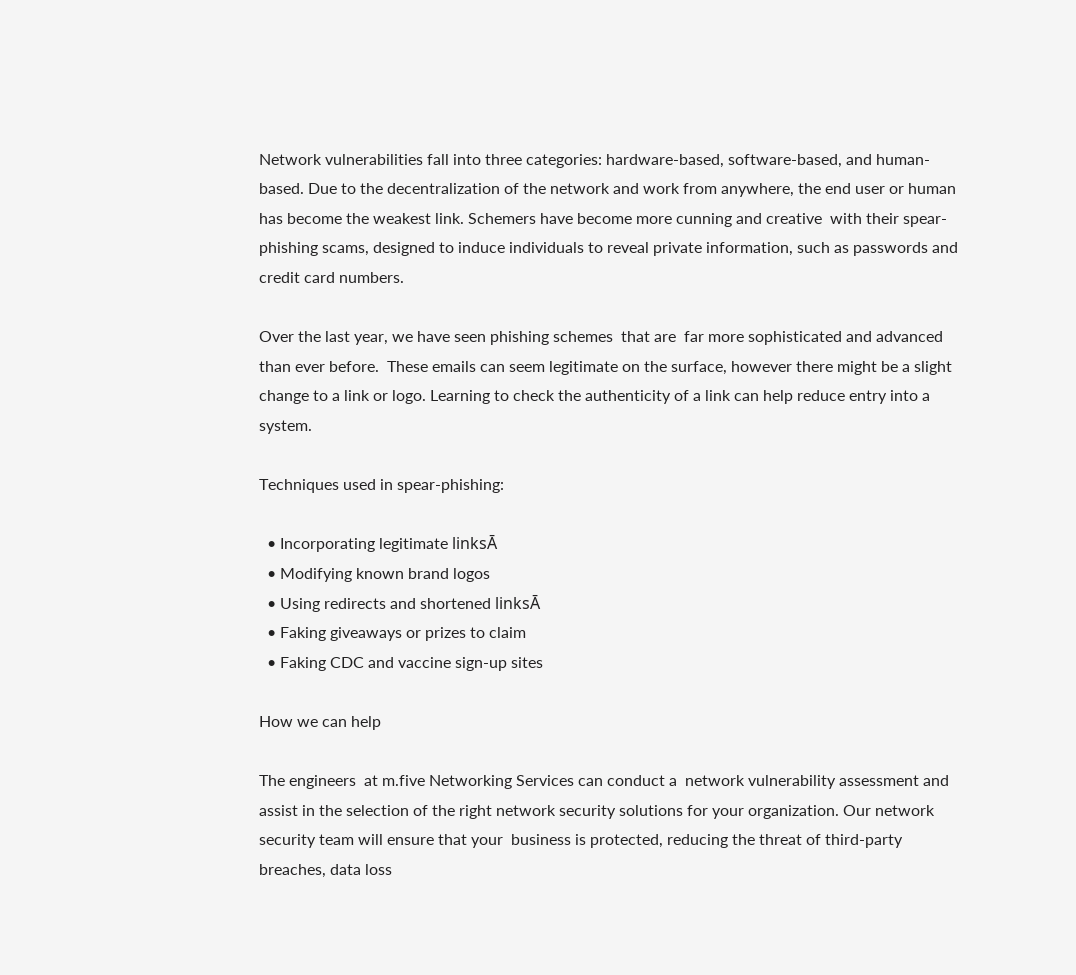Network vulnerabilities fall into three categories: hardware-based, software-based, and human-based. Due to the decentralization of the network and work from anywhere, the end user or human has become the weakest link. Schemers have become more cunning and creative  with their spear-phishing scams, designed to induce individuals to reveal private information, such as passwords and credit card numbers.

Over the last year, we have seen phishing schemes  that are  far more sophisticated and advanced than ever before.  These emails can seem legitimate on the surface, however there might be a slight change to a link or logo. Learning to check the authenticity of a link can help reduce entry into a system.

Techniques used in spear-phishing:

  • Incorporating legitimate linksĀ
  • Modifying known brand logos
  • Using redirects and shortened linksĀ
  • Faking giveaways or prizes to claim
  • Faking CDC and vaccine sign-up sites

How we can help

The engineers  at m.five Networking Services can conduct a  network vulnerability assessment and assist in the selection of the right network security solutions for your organization. Our network security team will ensure that your  business is protected, reducing the threat of third-party breaches, data loss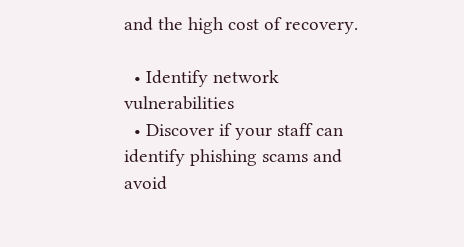and the high cost of recovery.

  • Identify network vulnerabilities
  • Discover if your staff can identify phishing scams and avoid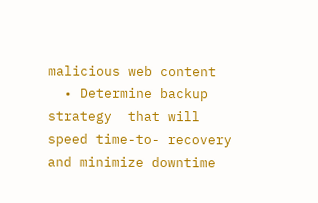malicious web content
  • Determine backup strategy  that will speed time-to- recovery and minimize downtime